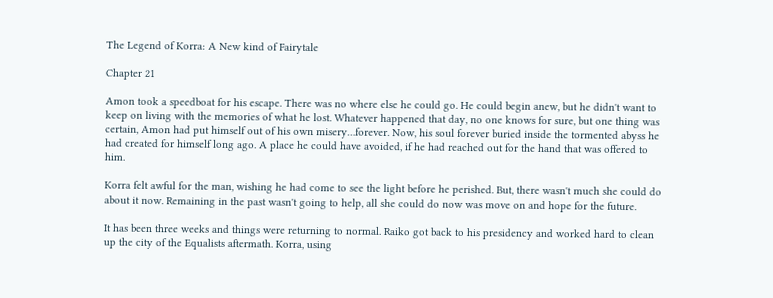The Legend of Korra: A New kind of Fairytale

Chapter 21

Amon took a speedboat for his escape. There was no where else he could go. He could begin anew, but he didn't want to keep on living with the memories of what he lost. Whatever happened that day, no one knows for sure, but one thing was certain, Amon had put himself out of his own misery…forever. Now, his soul forever buried inside the tormented abyss he had created for himself long ago. A place he could have avoided, if he had reached out for the hand that was offered to him.

Korra felt awful for the man, wishing he had come to see the light before he perished. But, there wasn't much she could do about it now. Remaining in the past wasn't going to help, all she could do now was move on and hope for the future.

It has been three weeks and things were returning to normal. Raiko got back to his presidency and worked hard to clean up the city of the Equalists aftermath. Korra, using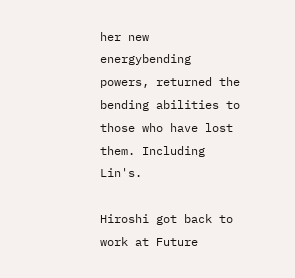her new energybending powers, returned the bending abilities to those who have lost them. Including Lin's.

Hiroshi got back to work at Future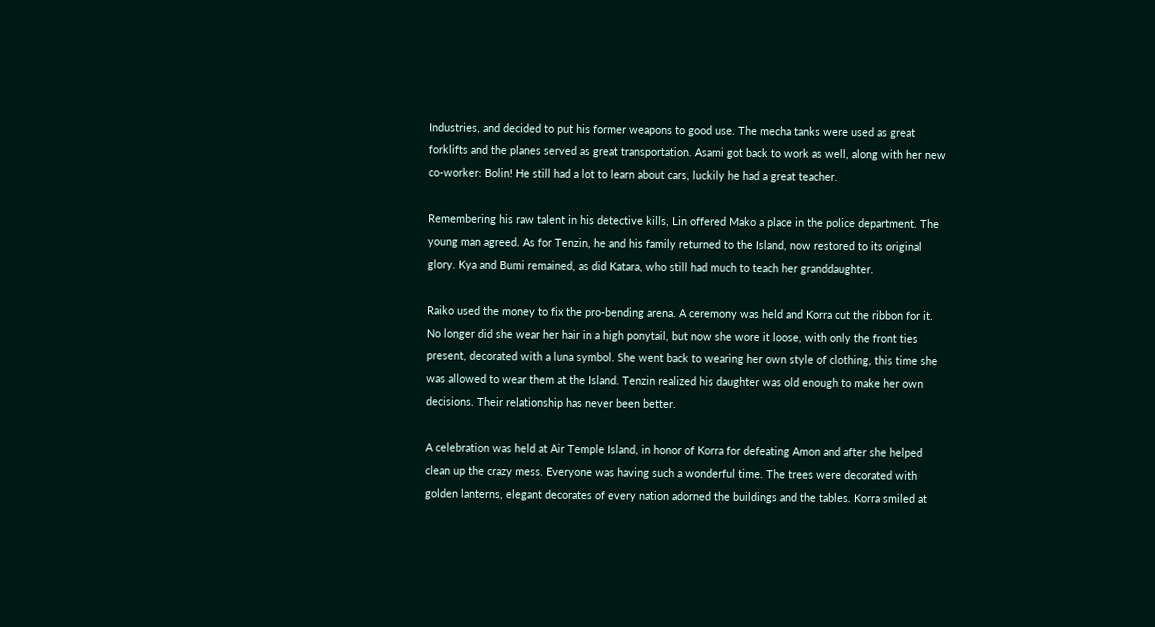Industries, and decided to put his former weapons to good use. The mecha tanks were used as great forklifts and the planes served as great transportation. Asami got back to work as well, along with her new co-worker: Bolin! He still had a lot to learn about cars, luckily he had a great teacher.

Remembering his raw talent in his detective kills, Lin offered Mako a place in the police department. The young man agreed. As for Tenzin, he and his family returned to the Island, now restored to its original glory. Kya and Bumi remained, as did Katara, who still had much to teach her granddaughter.

Raiko used the money to fix the pro-bending arena. A ceremony was held and Korra cut the ribbon for it. No longer did she wear her hair in a high ponytail, but now she wore it loose, with only the front ties present, decorated with a luna symbol. She went back to wearing her own style of clothing, this time she was allowed to wear them at the Island. Tenzin realized his daughter was old enough to make her own decisions. Their relationship has never been better.

A celebration was held at Air Temple Island, in honor of Korra for defeating Amon and after she helped clean up the crazy mess. Everyone was having such a wonderful time. The trees were decorated with golden lanterns, elegant decorates of every nation adorned the buildings and the tables. Korra smiled at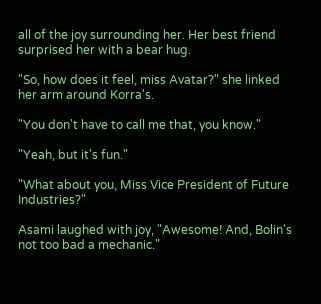all of the joy surrounding her. Her best friend surprised her with a bear hug.

"So, how does it feel, miss Avatar?" she linked her arm around Korra's.

"You don't have to call me that, you know."

"Yeah, but it's fun."

"What about you, Miss Vice President of Future Industries?"

Asami laughed with joy, "Awesome! And, Bolin's not too bad a mechanic."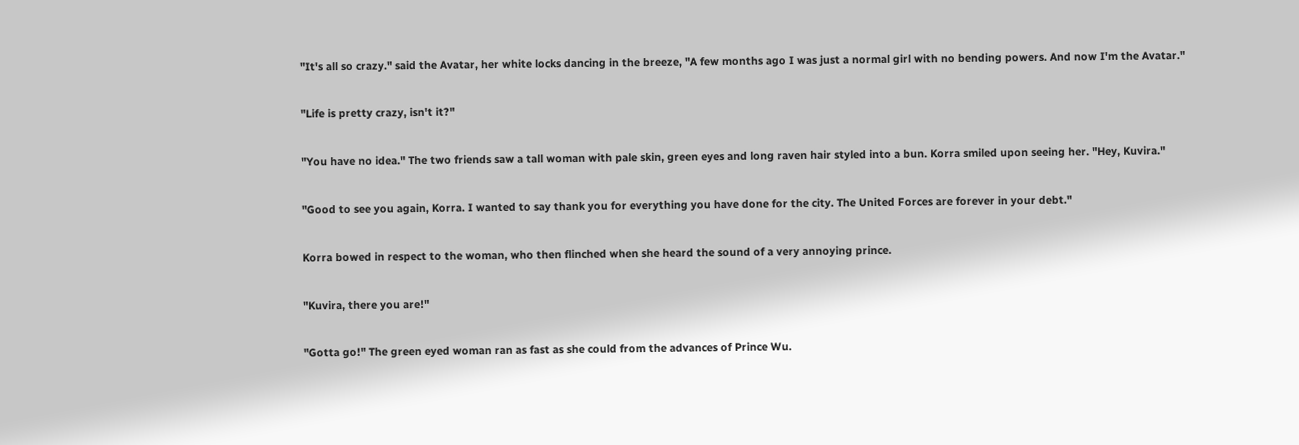"It's all so crazy." said the Avatar, her white locks dancing in the breeze, "A few months ago I was just a normal girl with no bending powers. And now I'm the Avatar."

"Life is pretty crazy, isn't it?"

"You have no idea." The two friends saw a tall woman with pale skin, green eyes and long raven hair styled into a bun. Korra smiled upon seeing her. "Hey, Kuvira."

"Good to see you again, Korra. I wanted to say thank you for everything you have done for the city. The United Forces are forever in your debt."

Korra bowed in respect to the woman, who then flinched when she heard the sound of a very annoying prince.

"Kuvira, there you are!"

"Gotta go!" The green eyed woman ran as fast as she could from the advances of Prince Wu.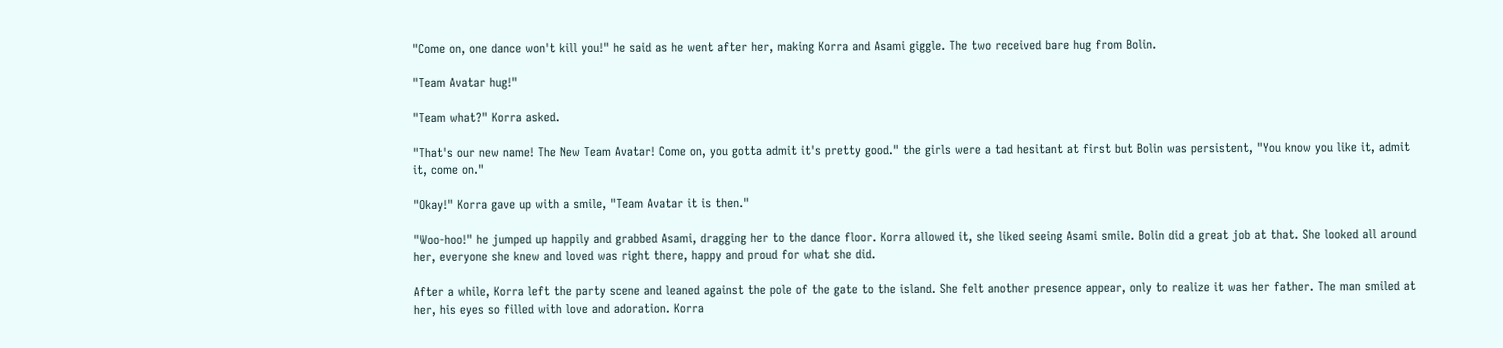"Come on, one dance won't kill you!" he said as he went after her, making Korra and Asami giggle. The two received bare hug from Bolin.

"Team Avatar hug!"

"Team what?" Korra asked.

"That's our new name! The New Team Avatar! Come on, you gotta admit it's pretty good." the girls were a tad hesitant at first but Bolin was persistent, "You know you like it, admit it, come on."

"Okay!" Korra gave up with a smile, "Team Avatar it is then."

"Woo-hoo!" he jumped up happily and grabbed Asami, dragging her to the dance floor. Korra allowed it, she liked seeing Asami smile. Bolin did a great job at that. She looked all around her, everyone she knew and loved was right there, happy and proud for what she did.

After a while, Korra left the party scene and leaned against the pole of the gate to the island. She felt another presence appear, only to realize it was her father. The man smiled at her, his eyes so filled with love and adoration. Korra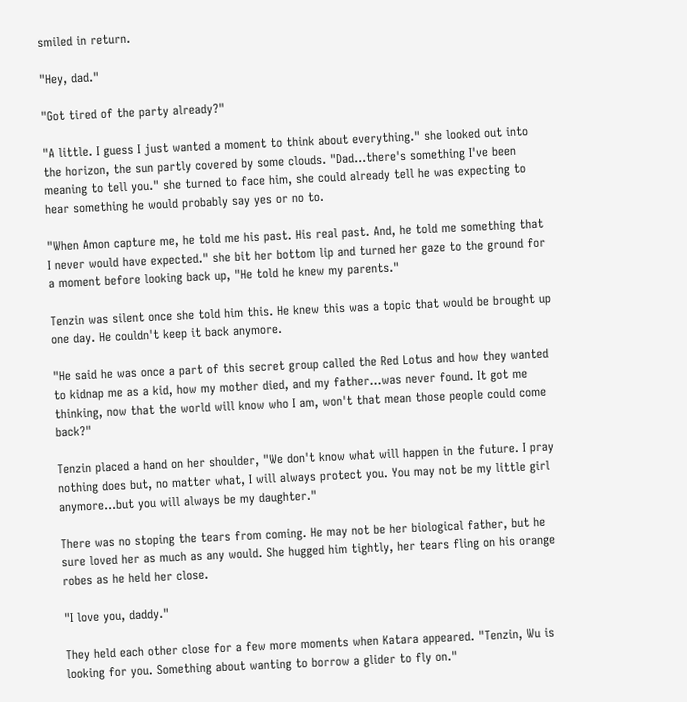smiled in return.

"Hey, dad."

"Got tired of the party already?"

"A little. I guess I just wanted a moment to think about everything." she looked out into the horizon, the sun partly covered by some clouds. "Dad…there's something I've been meaning to tell you." she turned to face him, she could already tell he was expecting to hear something he would probably say yes or no to.

"When Amon capture me, he told me his past. His real past. And, he told me something that I never would have expected." she bit her bottom lip and turned her gaze to the ground for a moment before looking back up, "He told he knew my parents."

Tenzin was silent once she told him this. He knew this was a topic that would be brought up one day. He couldn't keep it back anymore.

"He said he was once a part of this secret group called the Red Lotus and how they wanted to kidnap me as a kid, how my mother died, and my father…was never found. It got me thinking, now that the world will know who I am, won't that mean those people could come back?"

Tenzin placed a hand on her shoulder, "We don't know what will happen in the future. I pray nothing does but, no matter what, I will always protect you. You may not be my little girl anymore…but you will always be my daughter."

There was no stoping the tears from coming. He may not be her biological father, but he sure loved her as much as any would. She hugged him tightly, her tears fling on his orange robes as he held her close.

"I love you, daddy."

They held each other close for a few more moments when Katara appeared. "Tenzin, Wu is looking for you. Something about wanting to borrow a glider to fly on."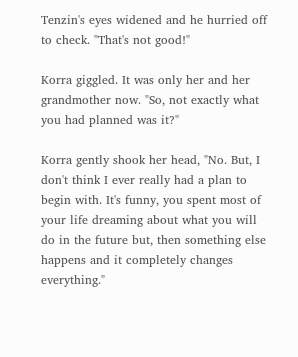Tenzin's eyes widened and he hurried off to check. "That's not good!"

Korra giggled. It was only her and her grandmother now. "So, not exactly what you had planned was it?"

Korra gently shook her head, "No. But, I don't think I ever really had a plan to begin with. It's funny, you spent most of your life dreaming about what you will do in the future but, then something else happens and it completely changes everything."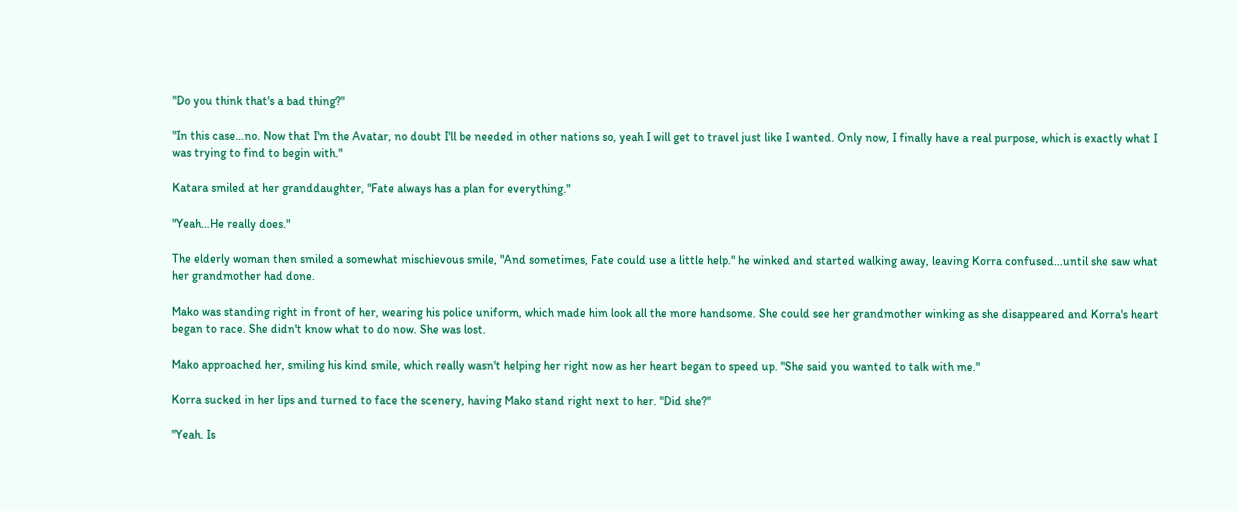"Do you think that's a bad thing?"

"In this case…no. Now that I'm the Avatar, no doubt I'll be needed in other nations so, yeah I will get to travel just like I wanted. Only now, I finally have a real purpose, which is exactly what I was trying to find to begin with."

Katara smiled at her granddaughter, "Fate always has a plan for everything."

"Yeah…He really does."

The elderly woman then smiled a somewhat mischievous smile, "And sometimes, Fate could use a little help." he winked and started walking away, leaving Korra confused…until she saw what her grandmother had done.

Mako was standing right in front of her, wearing his police uniform, which made him look all the more handsome. She could see her grandmother winking as she disappeared and Korra's heart began to race. She didn't know what to do now. She was lost.

Mako approached her, smiling his kind smile, which really wasn't helping her right now as her heart began to speed up. "She said you wanted to talk with me."

Korra sucked in her lips and turned to face the scenery, having Mako stand right next to her. "Did she?"

"Yeah. Is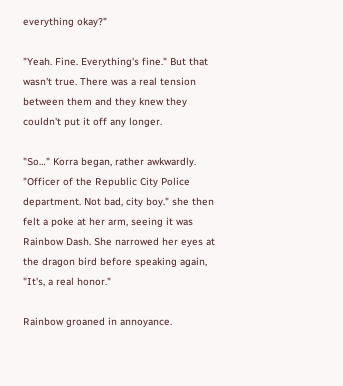everything okay?"

"Yeah. Fine. Everything's fine." But that wasn't true. There was a real tension between them and they knew they couldn't put it off any longer.

"So…" Korra began, rather awkwardly. "Officer of the Republic City Police department. Not bad, city boy." she then felt a poke at her arm, seeing it was Rainbow Dash. She narrowed her eyes at the dragon bird before speaking again, "It's, a real honor."

Rainbow groaned in annoyance.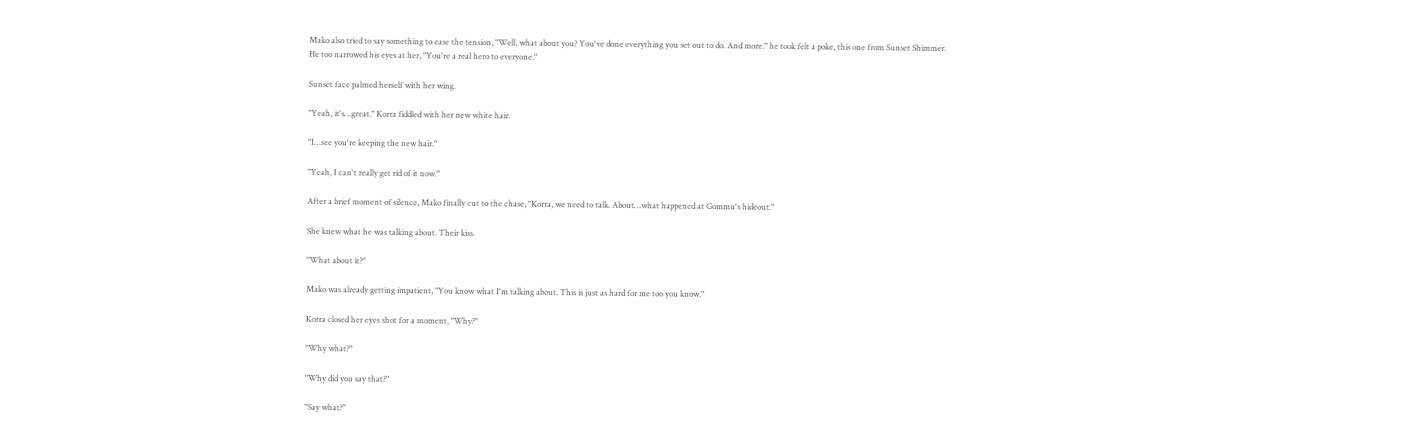Mako also tried to say something to ease the tension, "Well, what about you? You've done everything you set out to do. And more." he took felt a poke, this one from Sunset Shimmer. He too narrowed his eyes at her, "You're a real hero to everyone."

Sunset face palmed herself with her wing.

"Yeah, it's…great." Korra fiddled with her new white hair.

"I…see you're keeping the new hair."

"Yeah, I can't really get rid of it now."

After a brief moment of silence, Mako finally cut to the chase, "Korra, we need to talk. About…what happened at Gommu's hideout."

She knew what he was talking about. Their kiss.

"What about it?"

Mako was already getting impatient, "You know what I'm talking about. This is just as hard for me too you know."

Korra closed her eyes shot for a moment, "Why?"

"Why what?"

"Why did you say that?"

"Say what?"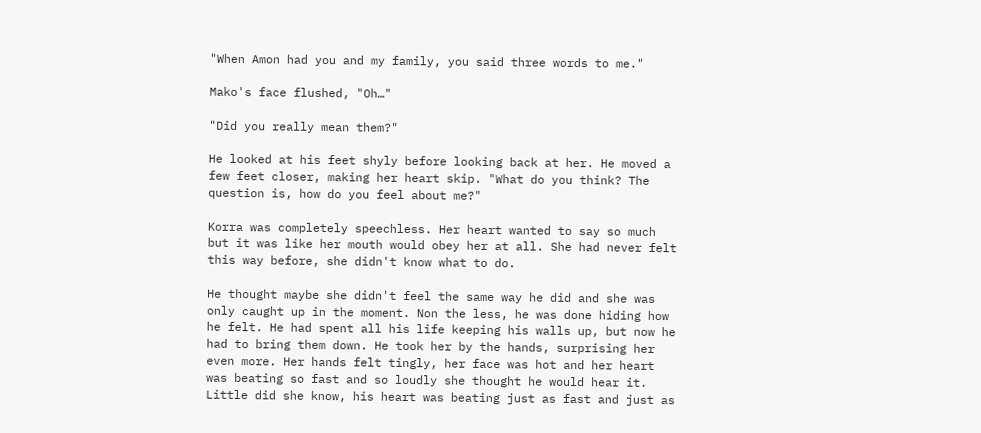"When Amon had you and my family, you said three words to me."

Mako's face flushed, "Oh…"

"Did you really mean them?"

He looked at his feet shyly before looking back at her. He moved a few feet closer, making her heart skip. "What do you think? The question is, how do you feel about me?"

Korra was completely speechless. Her heart wanted to say so much but it was like her mouth would obey her at all. She had never felt this way before, she didn't know what to do.

He thought maybe she didn't feel the same way he did and she was only caught up in the moment. Non the less, he was done hiding how he felt. He had spent all his life keeping his walls up, but now he had to bring them down. He took her by the hands, surprising her even more. Her hands felt tingly, her face was hot and her heart was beating so fast and so loudly she thought he would hear it. Little did she know, his heart was beating just as fast and just as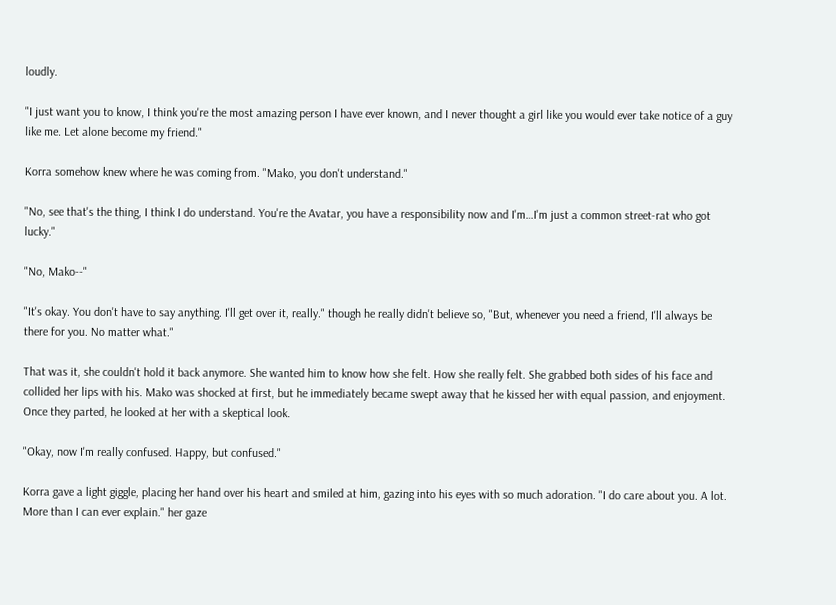loudly.

"I just want you to know, I think you're the most amazing person I have ever known, and I never thought a girl like you would ever take notice of a guy like me. Let alone become my friend."

Korra somehow knew where he was coming from. "Mako, you don't understand."

"No, see that's the thing, I think I do understand. You're the Avatar, you have a responsibility now and I'm…I'm just a common street-rat who got lucky."

"No, Mako--"

"It's okay. You don't have to say anything. I'll get over it, really." though he really didn't believe so, "But, whenever you need a friend, I'll always be there for you. No matter what."

That was it, she couldn't hold it back anymore. She wanted him to know how she felt. How she really felt. She grabbed both sides of his face and collided her lips with his. Mako was shocked at first, but he immediately became swept away that he kissed her with equal passion, and enjoyment. Once they parted, he looked at her with a skeptical look.

"Okay, now I'm really confused. Happy, but confused."

Korra gave a light giggle, placing her hand over his heart and smiled at him, gazing into his eyes with so much adoration. "I do care about you. A lot. More than I can ever explain." her gaze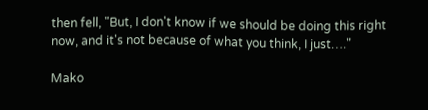then fell, "But, I don't know if we should be doing this right now, and it's not because of what you think, I just…."

Mako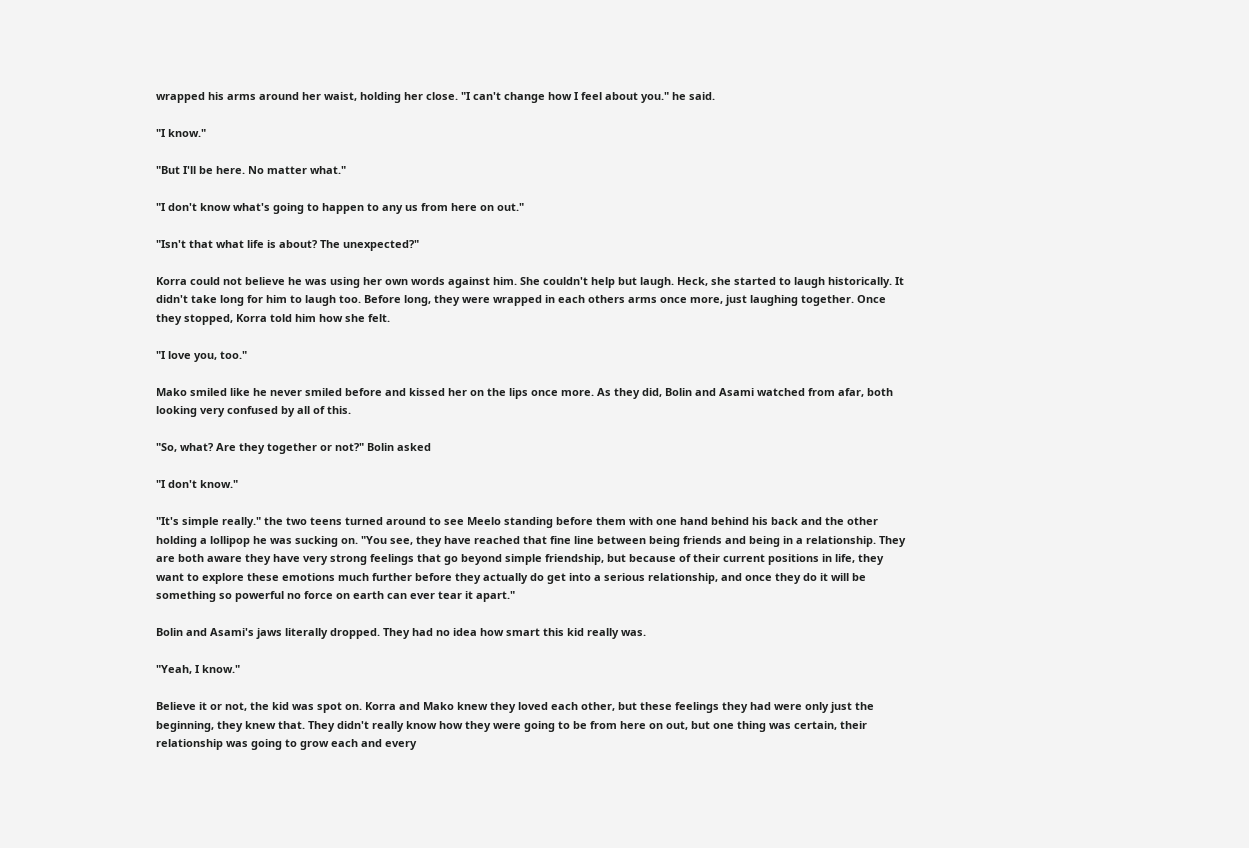wrapped his arms around her waist, holding her close. "I can't change how I feel about you." he said.

"I know."

"But I'll be here. No matter what."

"I don't know what's going to happen to any us from here on out."

"Isn't that what life is about? The unexpected?"

Korra could not believe he was using her own words against him. She couldn't help but laugh. Heck, she started to laugh historically. It didn't take long for him to laugh too. Before long, they were wrapped in each others arms once more, just laughing together. Once they stopped, Korra told him how she felt.

"I love you, too."

Mako smiled like he never smiled before and kissed her on the lips once more. As they did, Bolin and Asami watched from afar, both looking very confused by all of this.

"So, what? Are they together or not?" Bolin asked

"I don't know."

"It's simple really." the two teens turned around to see Meelo standing before them with one hand behind his back and the other holding a lollipop he was sucking on. "You see, they have reached that fine line between being friends and being in a relationship. They are both aware they have very strong feelings that go beyond simple friendship, but because of their current positions in life, they want to explore these emotions much further before they actually do get into a serious relationship, and once they do it will be something so powerful no force on earth can ever tear it apart."

Bolin and Asami's jaws literally dropped. They had no idea how smart this kid really was.

"Yeah, I know."

Believe it or not, the kid was spot on. Korra and Mako knew they loved each other, but these feelings they had were only just the beginning, they knew that. They didn't really know how they were going to be from here on out, but one thing was certain, their relationship was going to grow each and every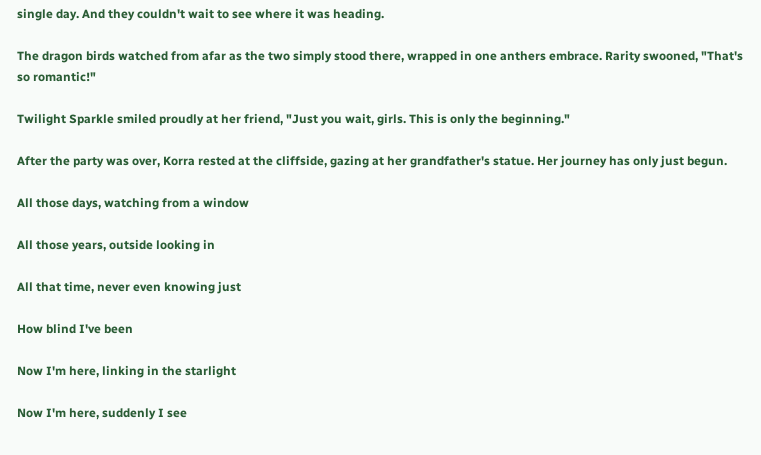single day. And they couldn't wait to see where it was heading.

The dragon birds watched from afar as the two simply stood there, wrapped in one anthers embrace. Rarity swooned, "That's so romantic!"

Twilight Sparkle smiled proudly at her friend, "Just you wait, girls. This is only the beginning."

After the party was over, Korra rested at the cliffside, gazing at her grandfather's statue. Her journey has only just begun.

All those days, watching from a window

All those years, outside looking in

All that time, never even knowing just

How blind I've been

Now I'm here, linking in the starlight

Now I'm here, suddenly I see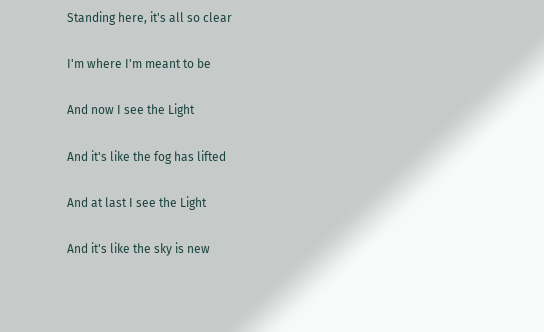Standing here, it's all so clear

I'm where I'm meant to be

And now I see the Light

And it's like the fog has lifted

And at last I see the Light

And it's like the sky is new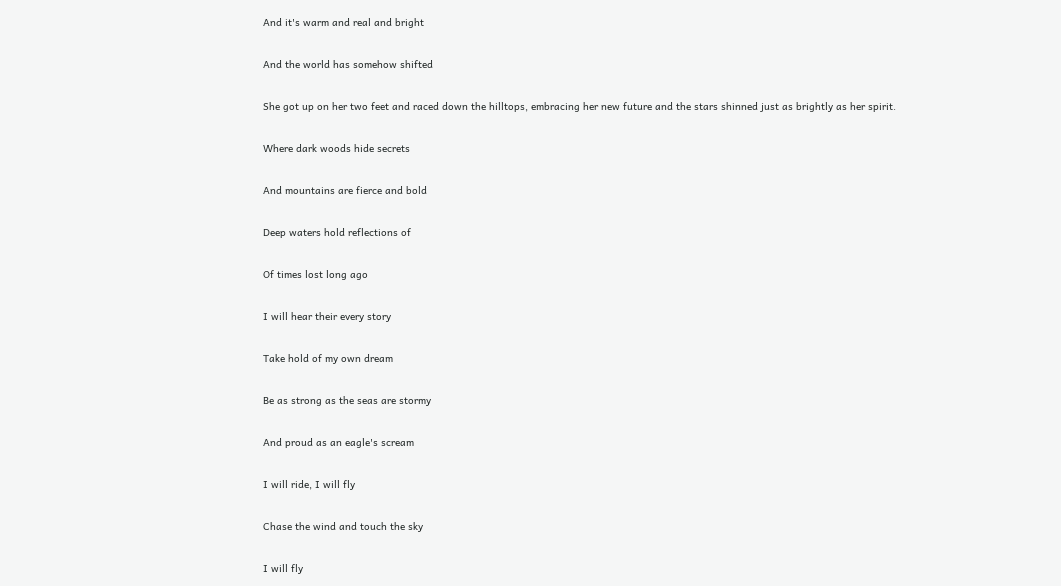And it's warm and real and bright

And the world has somehow shifted

She got up on her two feet and raced down the hilltops, embracing her new future and the stars shinned just as brightly as her spirit.

Where dark woods hide secrets

And mountains are fierce and bold

Deep waters hold reflections of

Of times lost long ago

I will hear their every story

Take hold of my own dream

Be as strong as the seas are stormy

And proud as an eagle's scream

I will ride, I will fly

Chase the wind and touch the sky

I will fly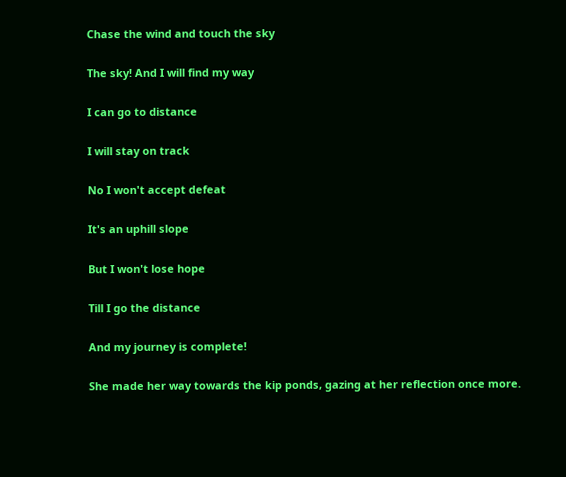Chase the wind and touch the sky

The sky! And I will find my way

I can go to distance

I will stay on track

No I won't accept defeat

It's an uphill slope

But I won't lose hope

Till I go the distance

And my journey is complete!

She made her way towards the kip ponds, gazing at her reflection once more.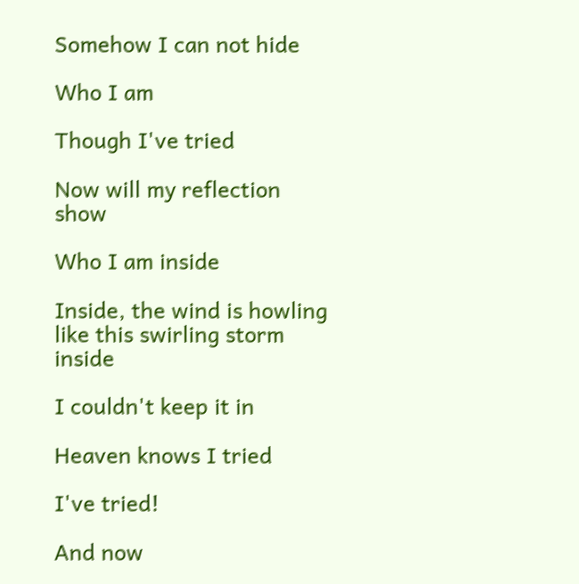Somehow I can not hide

Who I am

Though I've tried

Now will my reflection show

Who I am inside

Inside, the wind is howling like this swirling storm inside

I couldn't keep it in

Heaven knows I tried

I've tried!

And now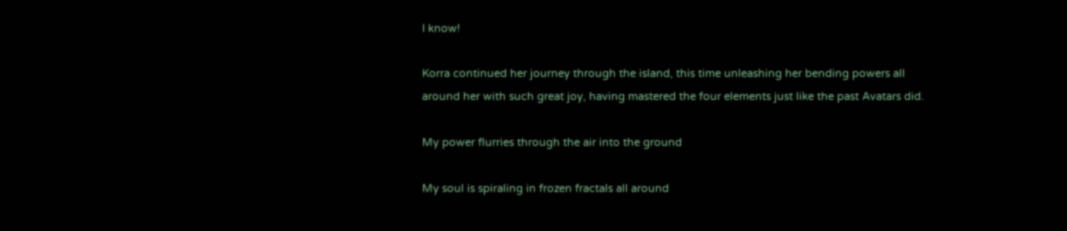I know!

Korra continued her journey through the island, this time unleashing her bending powers all around her with such great joy, having mastered the four elements just like the past Avatars did.

My power flurries through the air into the ground

My soul is spiraling in frozen fractals all around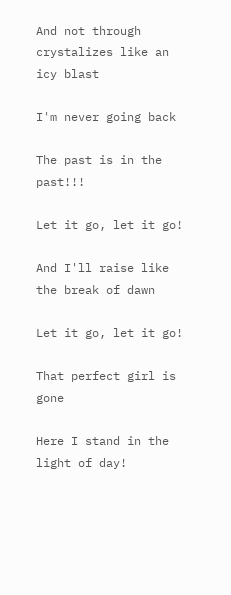And not through crystalizes like an icy blast

I'm never going back

The past is in the past!!!

Let it go, let it go!

And I'll raise like the break of dawn

Let it go, let it go!

That perfect girl is gone

Here I stand in the light of day!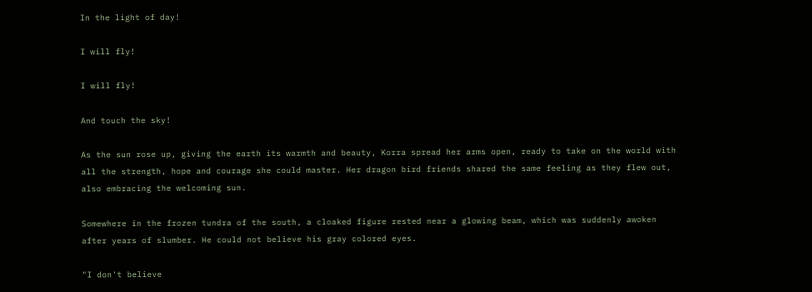In the light of day!

I will fly!

I will fly!

And touch the sky!

As the sun rose up, giving the earth its warmth and beauty, Korra spread her arms open, ready to take on the world with all the strength, hope and courage she could master. Her dragon bird friends shared the same feeling as they flew out, also embracing the welcoming sun.

Somewhere in the frozen tundra of the south, a cloaked figure rested near a glowing beam, which was suddenly awoken after years of slumber. He could not believe his gray colored eyes.

"I don't believe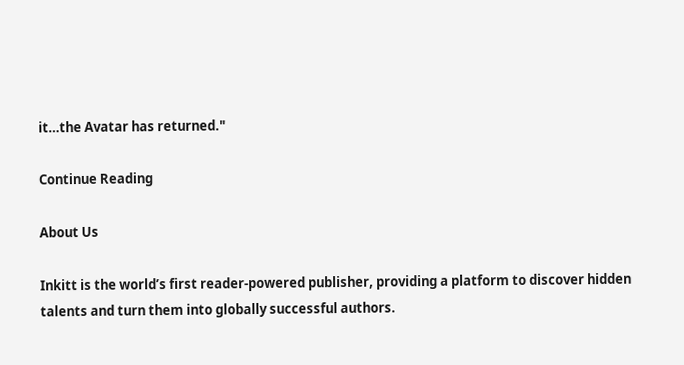it…the Avatar has returned."

Continue Reading

About Us

Inkitt is the world’s first reader-powered publisher, providing a platform to discover hidden talents and turn them into globally successful authors.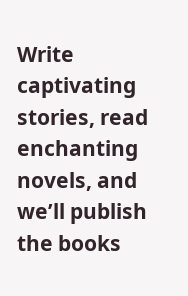Write captivating stories, read enchanting novels, and we’ll publish the books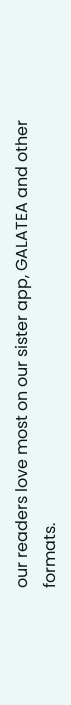our readers love most on our sister app, GALATEA and other formats.